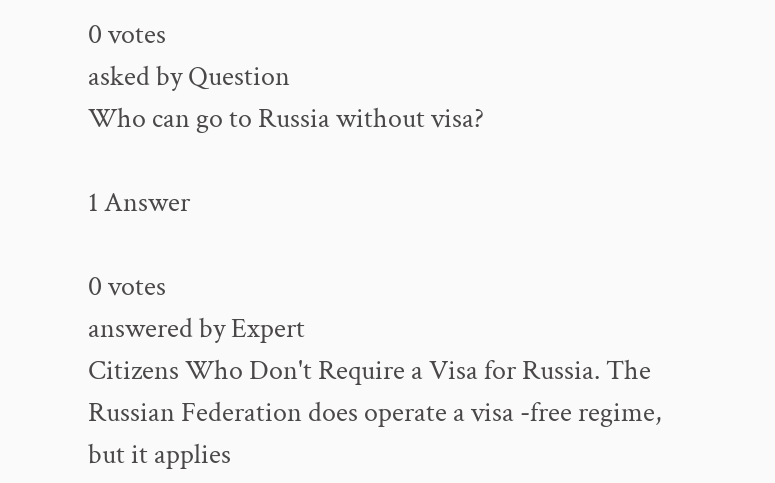0 votes
asked by Question
Who can go to Russia without visa?

1 Answer

0 votes
answered by Expert
Citizens Who Don't Require a Visa for Russia. The Russian Federation does operate a visa -free regime, but it applies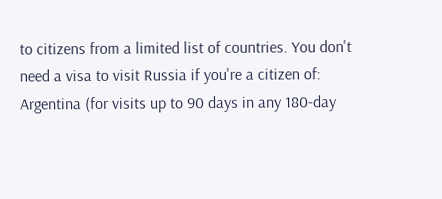to citizens from a limited list of countries. You don't need a visa to visit Russia if you're a citizen of: Argentina (for visits up to 90 days in any 180-day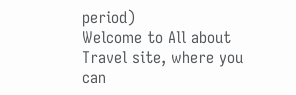period)
Welcome to All about Travel site, where you can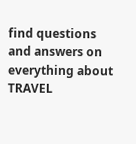find questions and answers on everything about TRAVEL